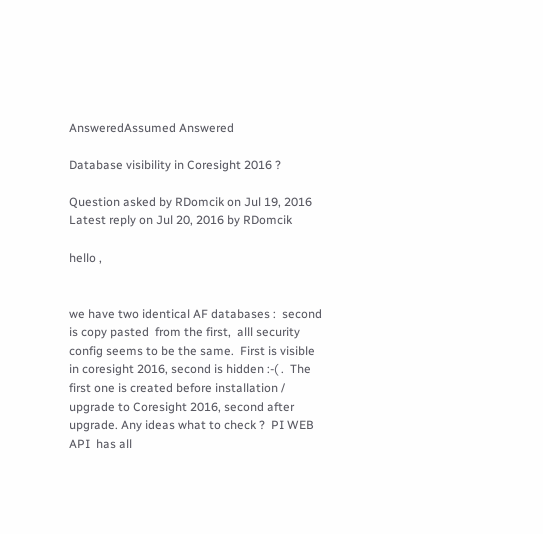AnsweredAssumed Answered

Database visibility in Coresight 2016 ?

Question asked by RDomcik on Jul 19, 2016
Latest reply on Jul 20, 2016 by RDomcik

hello ,


we have two identical AF databases :  second  is copy pasted  from the first,  alll security config seems to be the same.  First is visible in coresight 2016, second is hidden :-( .  The first one is created before installation / upgrade to Coresight 2016, second after upgrade. Any ideas what to check ?  PI WEB API  has all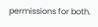permissions for both.